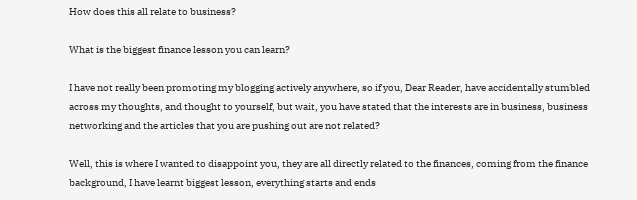How does this all relate to business?

What is the biggest finance lesson you can learn?

I have not really been promoting my blogging actively anywhere, so if you, Dear Reader, have accidentally stumbled across my thoughts, and thought to yourself, but wait, you have stated that the interests are in business, business networking and the articles that you are pushing out are not related?

Well, this is where I wanted to disappoint you, they are all directly related to the finances, coming from the finance background, I have learnt biggest lesson, everything starts and ends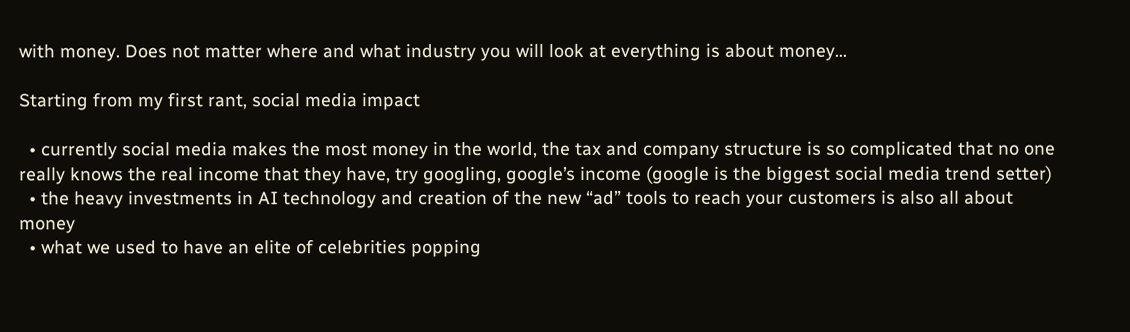with money. Does not matter where and what industry you will look at everything is about money…

Starting from my first rant, social media impact

  • currently social media makes the most money in the world, the tax and company structure is so complicated that no one really knows the real income that they have, try googling, google’s income (google is the biggest social media trend setter)
  • the heavy investments in AI technology and creation of the new “ad” tools to reach your customers is also all about money
  • what we used to have an elite of celebrities popping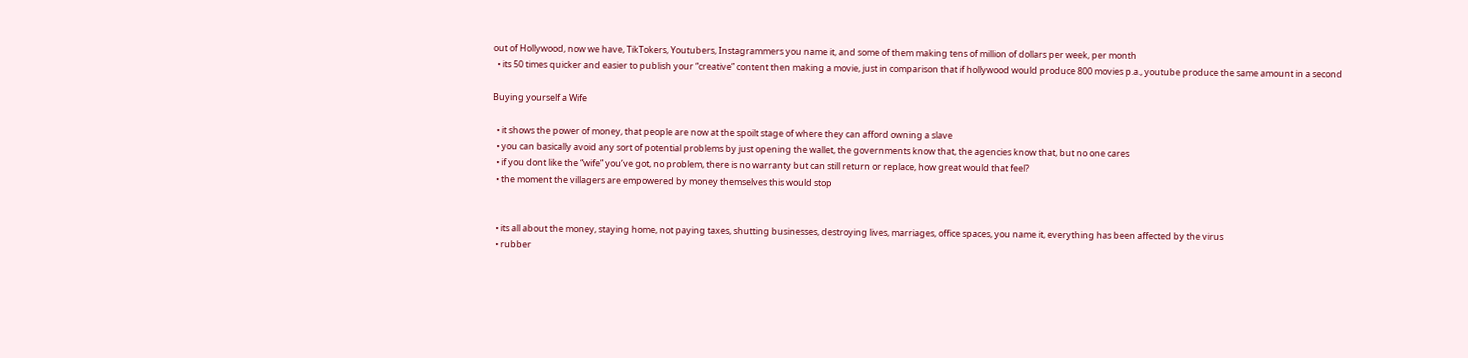out of Hollywood, now we have, TikTokers, Youtubers, Instagrammers you name it, and some of them making tens of million of dollars per week, per month
  • its 50 times quicker and easier to publish your “creative” content then making a movie, just in comparison that if hollywood would produce 800 movies p.a., youtube produce the same amount in a second

Buying yourself a Wife

  • it shows the power of money, that people are now at the spoilt stage of where they can afford owning a slave
  • you can basically avoid any sort of potential problems by just opening the wallet, the governments know that, the agencies know that, but no one cares
  • if you dont like the “wife” you’ve got, no problem, there is no warranty but can still return or replace, how great would that feel?
  • the moment the villagers are empowered by money themselves this would stop


  • its all about the money, staying home, not paying taxes, shutting businesses, destroying lives, marriages, office spaces, you name it, everything has been affected by the virus
  • rubber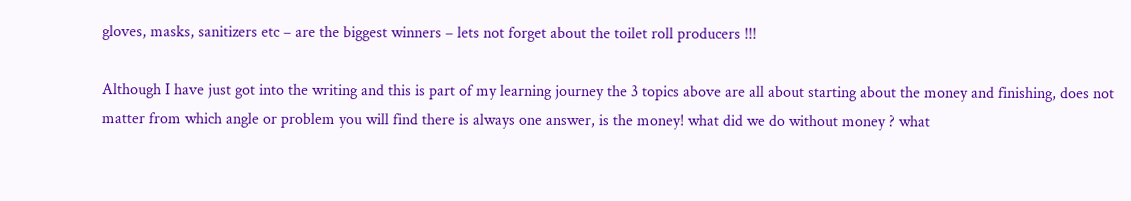gloves, masks, sanitizers etc – are the biggest winners – lets not forget about the toilet roll producers !!!

Although I have just got into the writing and this is part of my learning journey the 3 topics above are all about starting about the money and finishing, does not matter from which angle or problem you will find there is always one answer, is the money! what did we do without money ? what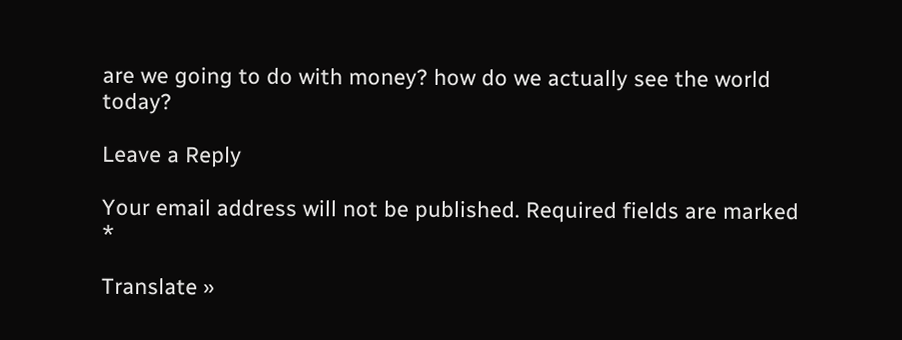are we going to do with money? how do we actually see the world today?

Leave a Reply

Your email address will not be published. Required fields are marked *

Translate »